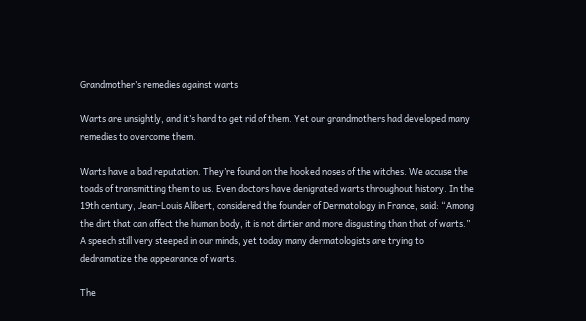Grandmother’s remedies against warts

Warts are unsightly, and it’s hard to get rid of them. Yet our grandmothers had developed many remedies to overcome them.

Warts have a bad reputation. They’re found on the hooked noses of the witches. We accuse the toads of transmitting them to us. Even doctors have denigrated warts throughout history. In the 19th century, Jean-Louis Alibert, considered the founder of Dermatology in France, said: “Among the dirt that can affect the human body, it is not dirtier and more disgusting than that of warts.” A speech still very steeped in our minds, yet today many dermatologists are trying to dedramatize the appearance of warts.

The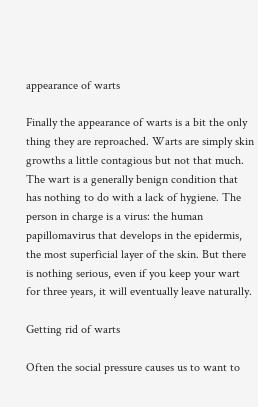appearance of warts

Finally the appearance of warts is a bit the only thing they are reproached. Warts are simply skin growths a little contagious but not that much. The wart is a generally benign condition that has nothing to do with a lack of hygiene. The person in charge is a virus: the human papillomavirus that develops in the epidermis, the most superficial layer of the skin. But there is nothing serious, even if you keep your wart for three years, it will eventually leave naturally.

Getting rid of warts

Often the social pressure causes us to want to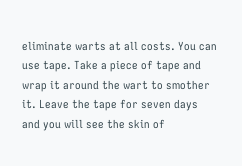eliminate warts at all costs. You can use tape. Take a piece of tape and wrap it around the wart to smother it. Leave the tape for seven days and you will see the skin of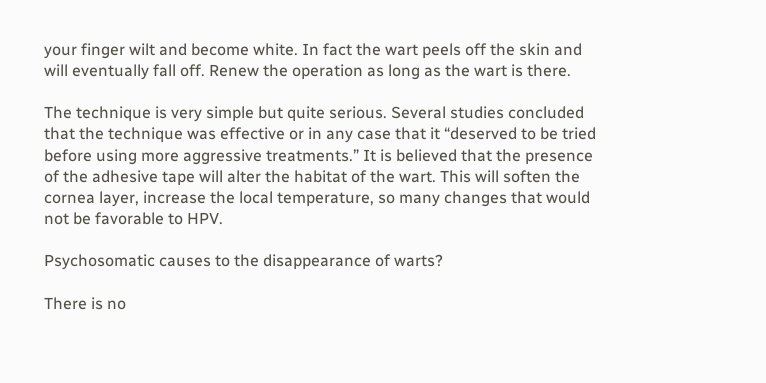your finger wilt and become white. In fact the wart peels off the skin and will eventually fall off. Renew the operation as long as the wart is there.

The technique is very simple but quite serious. Several studies concluded that the technique was effective or in any case that it “deserved to be tried before using more aggressive treatments.” It is believed that the presence of the adhesive tape will alter the habitat of the wart. This will soften the cornea layer, increase the local temperature, so many changes that would not be favorable to HPV.

Psychosomatic causes to the disappearance of warts?

There is no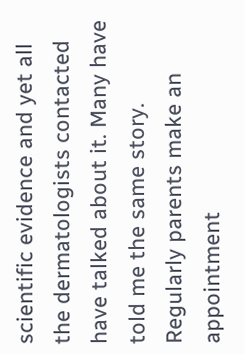scientific evidence and yet all the dermatologists contacted have talked about it. Many have told me the same story. Regularly parents make an appointment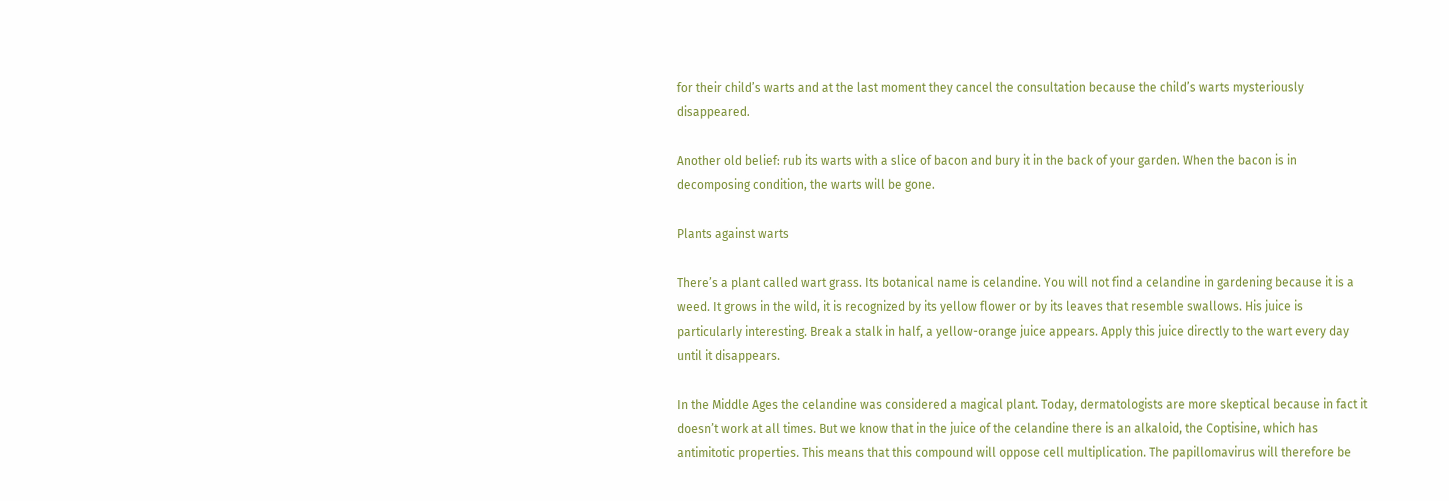for their child’s warts and at the last moment they cancel the consultation because the child’s warts mysteriously disappeared.

Another old belief: rub its warts with a slice of bacon and bury it in the back of your garden. When the bacon is in decomposing condition, the warts will be gone.

Plants against warts

There’s a plant called wart grass. Its botanical name is celandine. You will not find a celandine in gardening because it is a weed. It grows in the wild, it is recognized by its yellow flower or by its leaves that resemble swallows. His juice is particularly interesting. Break a stalk in half, a yellow-orange juice appears. Apply this juice directly to the wart every day until it disappears.

In the Middle Ages the celandine was considered a magical plant. Today, dermatologists are more skeptical because in fact it doesn’t work at all times. But we know that in the juice of the celandine there is an alkaloid, the Coptisine, which has antimitotic properties. This means that this compound will oppose cell multiplication. The papillomavirus will therefore be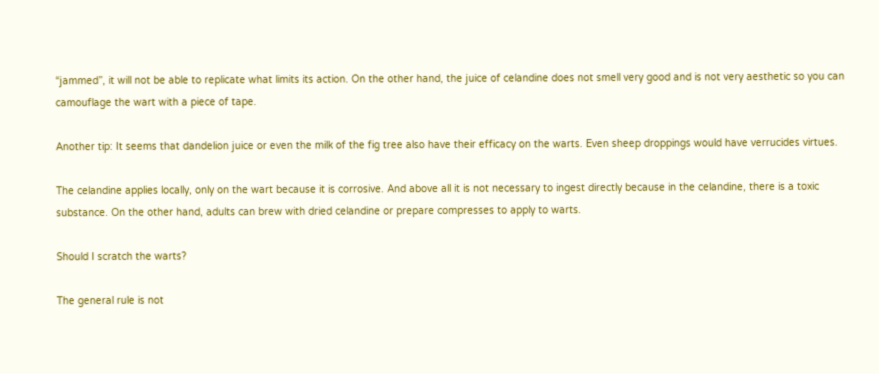“jammed”, it will not be able to replicate what limits its action. On the other hand, the juice of celandine does not smell very good and is not very aesthetic so you can camouflage the wart with a piece of tape.

Another tip: It seems that dandelion juice or even the milk of the fig tree also have their efficacy on the warts. Even sheep droppings would have verrucides virtues.

The celandine applies locally, only on the wart because it is corrosive. And above all it is not necessary to ingest directly because in the celandine, there is a toxic substance. On the other hand, adults can brew with dried celandine or prepare compresses to apply to warts.

Should I scratch the warts?

The general rule is not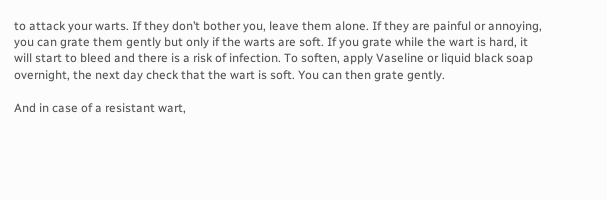to attack your warts. If they don’t bother you, leave them alone. If they are painful or annoying, you can grate them gently but only if the warts are soft. If you grate while the wart is hard, it will start to bleed and there is a risk of infection. To soften, apply Vaseline or liquid black soap overnight, the next day check that the wart is soft. You can then grate gently.

And in case of a resistant wart,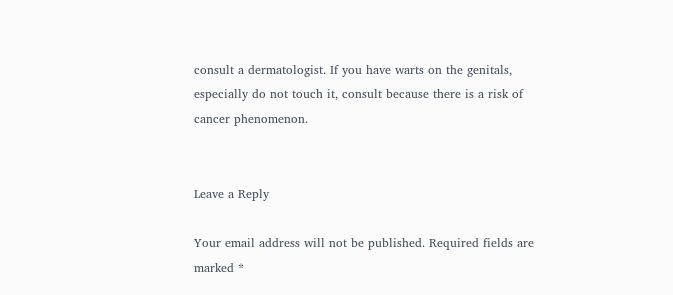consult a dermatologist. If you have warts on the genitals, especially do not touch it, consult because there is a risk of cancer phenomenon.


Leave a Reply

Your email address will not be published. Required fields are marked *